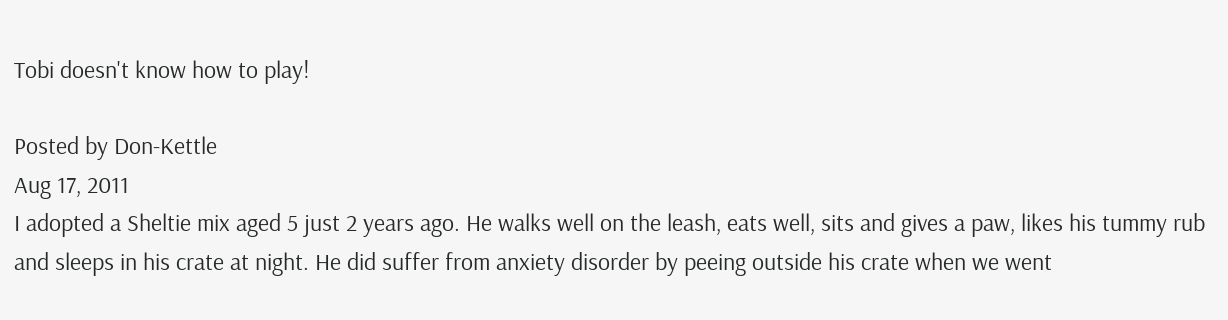Tobi doesn't know how to play!

Posted by Don-Kettle
Aug 17, 2011
I adopted a Sheltie mix aged 5 just 2 years ago. He walks well on the leash, eats well, sits and gives a paw, likes his tummy rub and sleeps in his crate at night. He did suffer from anxiety disorder by peeing outside his crate when we went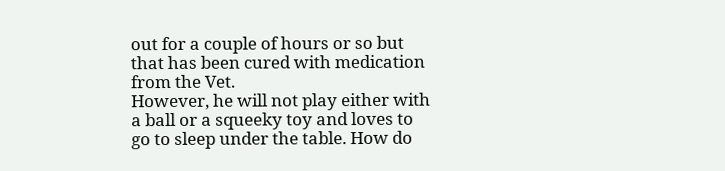out for a couple of hours or so but that has been cured with medication from the Vet.
However, he will not play either with a ball or a squeeky toy and loves to go to sleep under the table. How do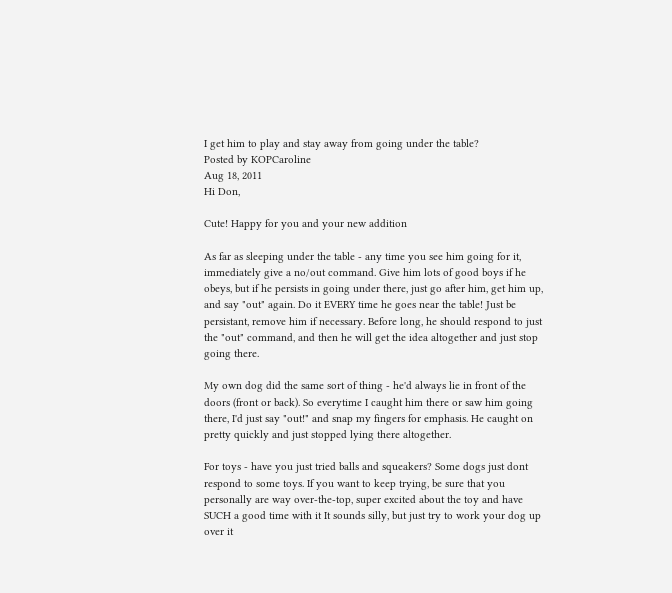I get him to play and stay away from going under the table?
Posted by KOPCaroline
Aug 18, 2011
Hi Don,

Cute! Happy for you and your new addition

As far as sleeping under the table - any time you see him going for it, immediately give a no/out command. Give him lots of good boys if he obeys, but if he persists in going under there, just go after him, get him up, and say "out" again. Do it EVERY time he goes near the table! Just be persistant, remove him if necessary. Before long, he should respond to just the "out" command, and then he will get the idea altogether and just stop going there.

My own dog did the same sort of thing - he'd always lie in front of the doors (front or back). So everytime I caught him there or saw him going there, I'd just say "out!" and snap my fingers for emphasis. He caught on pretty quickly and just stopped lying there altogether.

For toys - have you just tried balls and squeakers? Some dogs just dont respond to some toys. If you want to keep trying, be sure that you personally are way over-the-top, super excited about the toy and have SUCH a good time with it It sounds silly, but just try to work your dog up over it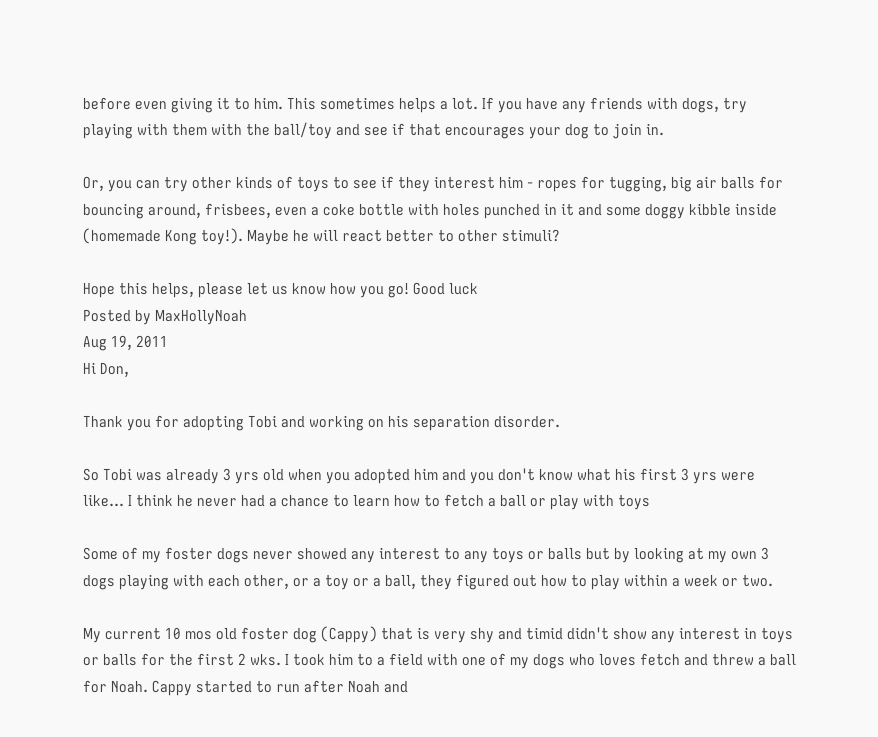before even giving it to him. This sometimes helps a lot. If you have any friends with dogs, try playing with them with the ball/toy and see if that encourages your dog to join in.

Or, you can try other kinds of toys to see if they interest him - ropes for tugging, big air balls for bouncing around, frisbees, even a coke bottle with holes punched in it and some doggy kibble inside (homemade Kong toy!). Maybe he will react better to other stimuli?

Hope this helps, please let us know how you go! Good luck
Posted by MaxHollyNoah
Aug 19, 2011
Hi Don,

Thank you for adopting Tobi and working on his separation disorder.

So Tobi was already 3 yrs old when you adopted him and you don't know what his first 3 yrs were like... I think he never had a chance to learn how to fetch a ball or play with toys

Some of my foster dogs never showed any interest to any toys or balls but by looking at my own 3 dogs playing with each other, or a toy or a ball, they figured out how to play within a week or two.

My current 10 mos old foster dog (Cappy) that is very shy and timid didn't show any interest in toys or balls for the first 2 wks. I took him to a field with one of my dogs who loves fetch and threw a ball for Noah. Cappy started to run after Noah and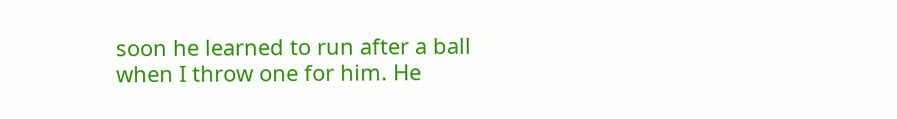soon he learned to run after a ball when I throw one for him. He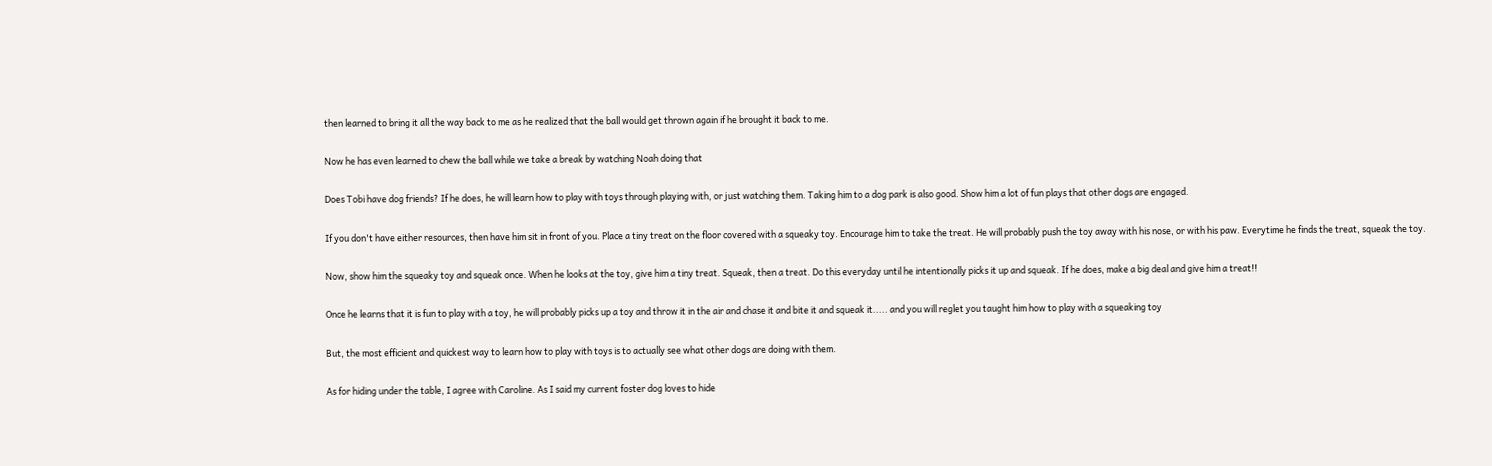then learned to bring it all the way back to me as he realized that the ball would get thrown again if he brought it back to me.

Now he has even learned to chew the ball while we take a break by watching Noah doing that

Does Tobi have dog friends? If he does, he will learn how to play with toys through playing with, or just watching them. Taking him to a dog park is also good. Show him a lot of fun plays that other dogs are engaged.

If you don't have either resources, then have him sit in front of you. Place a tiny treat on the floor covered with a squeaky toy. Encourage him to take the treat. He will probably push the toy away with his nose, or with his paw. Everytime he finds the treat, squeak the toy.

Now, show him the squeaky toy and squeak once. When he looks at the toy, give him a tiny treat. Squeak, then a treat. Do this everyday until he intentionally picks it up and squeak. If he does, make a big deal and give him a treat!!

Once he learns that it is fun to play with a toy, he will probably picks up a toy and throw it in the air and chase it and bite it and squeak it..... and you will reglet you taught him how to play with a squeaking toy

But, the most efficient and quickest way to learn how to play with toys is to actually see what other dogs are doing with them.

As for hiding under the table, I agree with Caroline. As I said my current foster dog loves to hide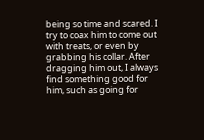being so time and scared. I try to coax him to come out with treats, or even by grabbing his collar. After dragging him out, I always find something good for him, such as going for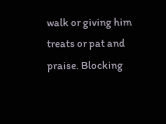walk or giving him treats or pat and praise. Blocking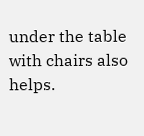under the table with chairs also helps.